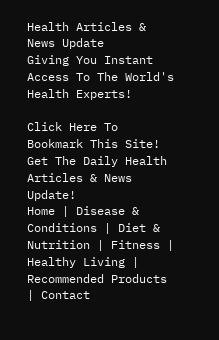Health Articles & News Update
Giving You Instant Access To The World's Health Experts!

Click Here To Bookmark This Site!
Get The Daily Health Articles & News Update!
Home | Disease & Conditions | Diet & Nutrition | Fitness | Healthy Living | Recommended Products | Contact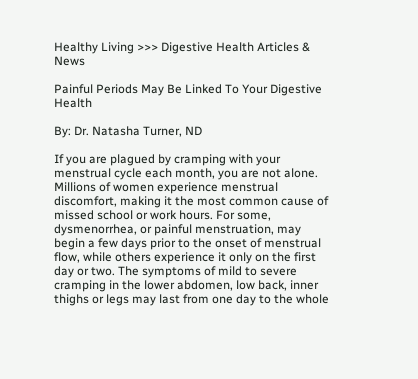Healthy Living >>> Digestive Health Articles & News

Painful Periods May Be Linked To Your Digestive Health

By: Dr. Natasha Turner, ND

If you are plagued by cramping with your menstrual cycle each month, you are not alone. Millions of women experience menstrual discomfort, making it the most common cause of missed school or work hours. For some, dysmenorrhea, or painful menstruation, may begin a few days prior to the onset of menstrual flow, while others experience it only on the first day or two. The symptoms of mild to severe cramping in the lower abdomen, low back, inner thighs or legs may last from one day to the whole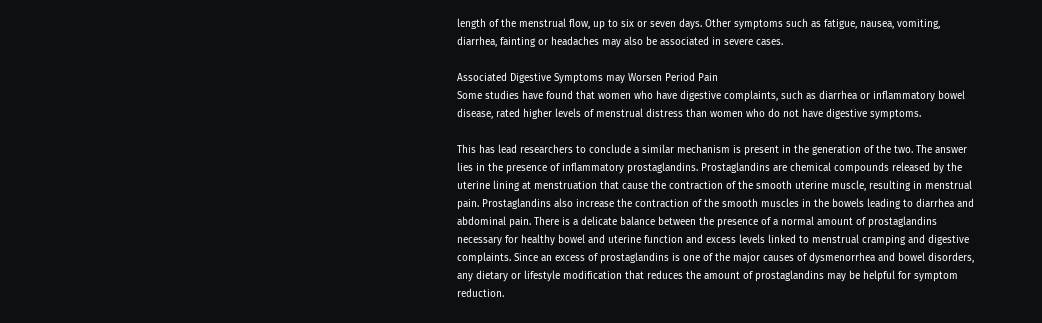length of the menstrual flow, up to six or seven days. Other symptoms such as fatigue, nausea, vomiting, diarrhea, fainting or headaches may also be associated in severe cases.

Associated Digestive Symptoms may Worsen Period Pain
Some studies have found that women who have digestive complaints, such as diarrhea or inflammatory bowel disease, rated higher levels of menstrual distress than women who do not have digestive symptoms.

This has lead researchers to conclude a similar mechanism is present in the generation of the two. The answer lies in the presence of inflammatory prostaglandins. Prostaglandins are chemical compounds released by the uterine lining at menstruation that cause the contraction of the smooth uterine muscle, resulting in menstrual pain. Prostaglandins also increase the contraction of the smooth muscles in the bowels leading to diarrhea and abdominal pain. There is a delicate balance between the presence of a normal amount of prostaglandins necessary for healthy bowel and uterine function and excess levels linked to menstrual cramping and digestive complaints. Since an excess of prostaglandins is one of the major causes of dysmenorrhea and bowel disorders, any dietary or lifestyle modification that reduces the amount of prostaglandins may be helpful for symptom reduction.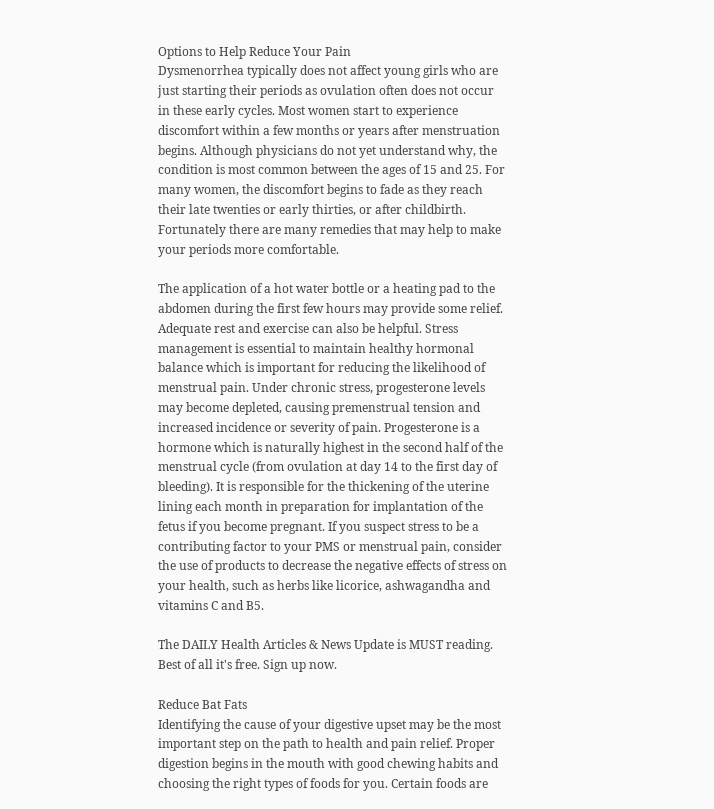Options to Help Reduce Your Pain
Dysmenorrhea typically does not affect young girls who are just starting their periods as ovulation often does not occur in these early cycles. Most women start to experience discomfort within a few months or years after menstruation begins. Although physicians do not yet understand why, the condition is most common between the ages of 15 and 25. For many women, the discomfort begins to fade as they reach their late twenties or early thirties, or after childbirth. Fortunately there are many remedies that may help to make your periods more comfortable.

The application of a hot water bottle or a heating pad to the abdomen during the first few hours may provide some relief. Adequate rest and exercise can also be helpful. Stress management is essential to maintain healthy hormonal balance which is important for reducing the likelihood of menstrual pain. Under chronic stress, progesterone levels may become depleted, causing premenstrual tension and increased incidence or severity of pain. Progesterone is a hormone which is naturally highest in the second half of the menstrual cycle (from ovulation at day 14 to the first day of bleeding). It is responsible for the thickening of the uterine lining each month in preparation for implantation of the fetus if you become pregnant. If you suspect stress to be a contributing factor to your PMS or menstrual pain, consider the use of products to decrease the negative effects of stress on your health, such as herbs like licorice, ashwagandha and vitamins C and B5.

The DAILY Health Articles & News Update is MUST reading. Best of all it's free. Sign up now.

Reduce Bat Fats
Identifying the cause of your digestive upset may be the most important step on the path to health and pain relief. Proper digestion begins in the mouth with good chewing habits and choosing the right types of foods for you. Certain foods are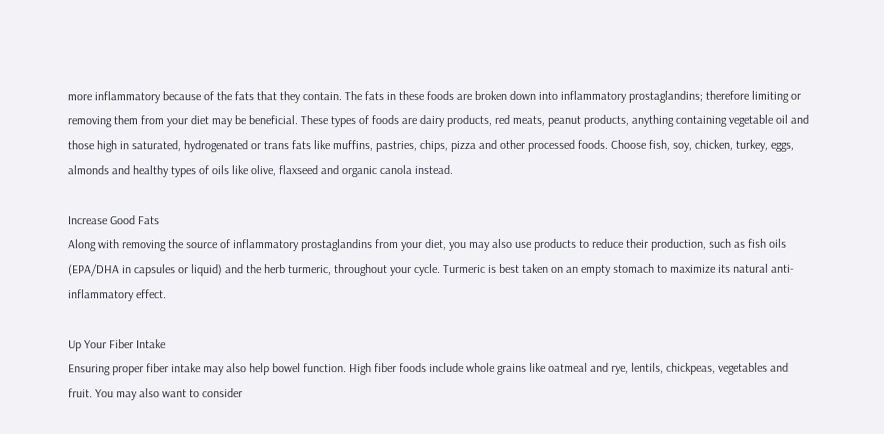more inflammatory because of the fats that they contain. The fats in these foods are broken down into inflammatory prostaglandins; therefore limiting or removing them from your diet may be beneficial. These types of foods are dairy products, red meats, peanut products, anything containing vegetable oil and those high in saturated, hydrogenated or trans fats like muffins, pastries, chips, pizza and other processed foods. Choose fish, soy, chicken, turkey, eggs, almonds and healthy types of oils like olive, flaxseed and organic canola instead.

Increase Good Fats
Along with removing the source of inflammatory prostaglandins from your diet, you may also use products to reduce their production, such as fish oils (EPA/DHA in capsules or liquid) and the herb turmeric, throughout your cycle. Turmeric is best taken on an empty stomach to maximize its natural anti-inflammatory effect.

Up Your Fiber Intake
Ensuring proper fiber intake may also help bowel function. High fiber foods include whole grains like oatmeal and rye, lentils, chickpeas, vegetables and fruit. You may also want to consider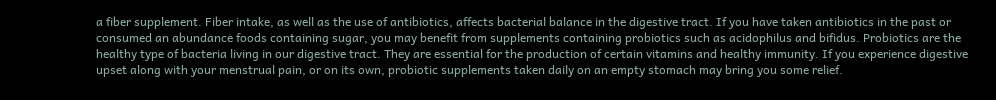a fiber supplement. Fiber intake, as well as the use of antibiotics, affects bacterial balance in the digestive tract. If you have taken antibiotics in the past or consumed an abundance foods containing sugar, you may benefit from supplements containing probiotics such as acidophilus and bifidus. Probiotics are the healthy type of bacteria living in our digestive tract. They are essential for the production of certain vitamins and healthy immunity. If you experience digestive upset along with your menstrual pain, or on its own, probiotic supplements taken daily on an empty stomach may bring you some relief.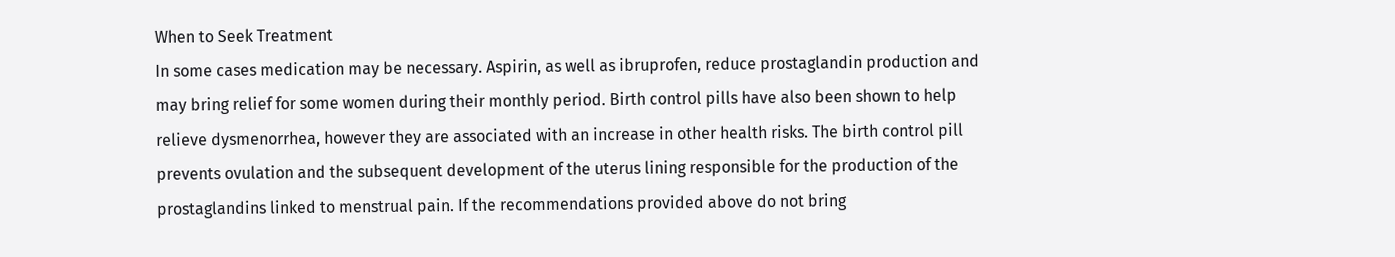When to Seek Treatment
In some cases medication may be necessary. Aspirin, as well as ibruprofen, reduce prostaglandin production and may bring relief for some women during their monthly period. Birth control pills have also been shown to help relieve dysmenorrhea, however they are associated with an increase in other health risks. The birth control pill prevents ovulation and the subsequent development of the uterus lining responsible for the production of the prostaglandins linked to menstrual pain. If the recommendations provided above do not bring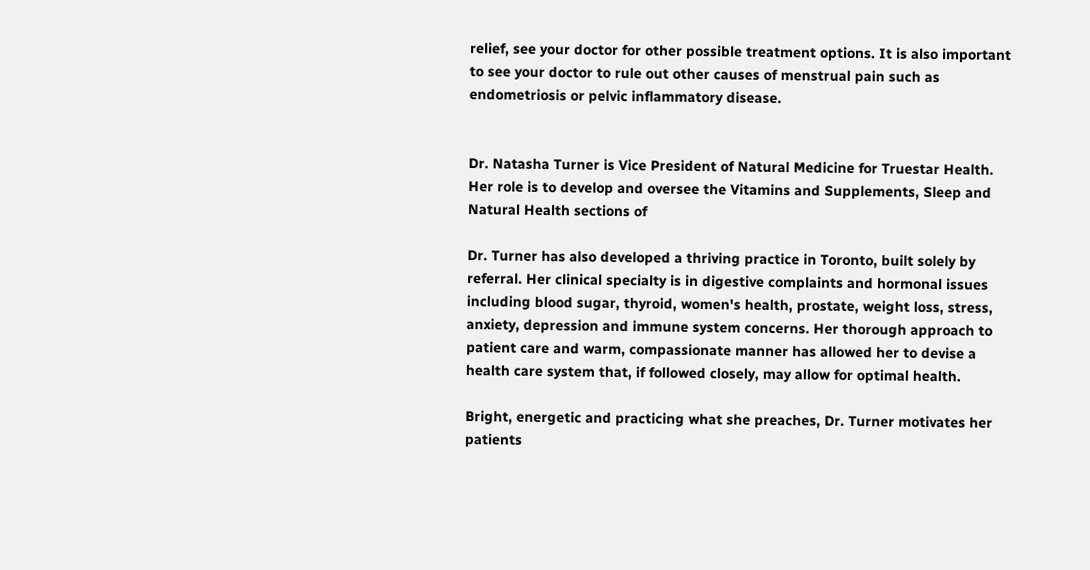relief, see your doctor for other possible treatment options. It is also important to see your doctor to rule out other causes of menstrual pain such as endometriosis or pelvic inflammatory disease.


Dr. Natasha Turner is Vice President of Natural Medicine for Truestar Health. Her role is to develop and oversee the Vitamins and Supplements, Sleep and Natural Health sections of

Dr. Turner has also developed a thriving practice in Toronto, built solely by referral. Her clinical specialty is in digestive complaints and hormonal issues including blood sugar, thyroid, women's health, prostate, weight loss, stress, anxiety, depression and immune system concerns. Her thorough approach to patient care and warm, compassionate manner has allowed her to devise a health care system that, if followed closely, may allow for optimal health.

Bright, energetic and practicing what she preaches, Dr. Turner motivates her patients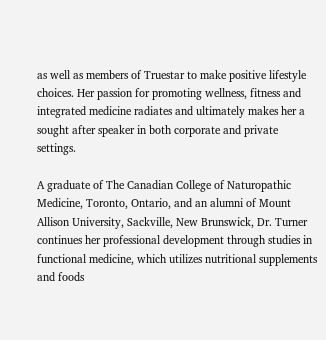as well as members of Truestar to make positive lifestyle choices. Her passion for promoting wellness, fitness and integrated medicine radiates and ultimately makes her a sought after speaker in both corporate and private settings.

A graduate of The Canadian College of Naturopathic Medicine, Toronto, Ontario, and an alumni of Mount Allison University, Sackville, New Brunswick, Dr. Turner continues her professional development through studies in functional medicine, which utilizes nutritional supplements and foods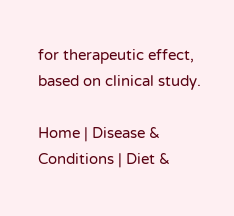for therapeutic effect, based on clinical study.

Home | Disease & Conditions | Diet &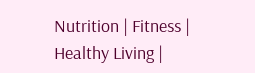Nutrition | Fitness | Healthy Living |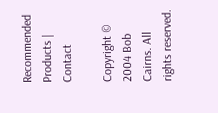Recommended Products | Contact

Copyright © 2004 Bob Cairns. All rights reserved.